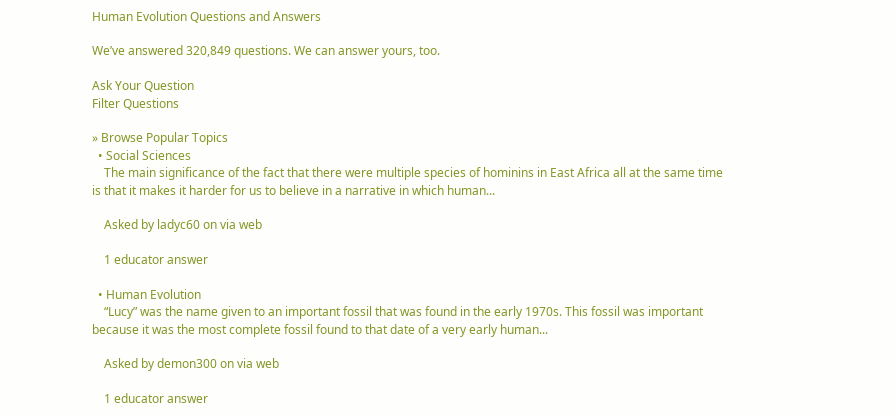Human Evolution Questions and Answers

We’ve answered 320,849 questions. We can answer yours, too.

Ask Your Question
Filter Questions

» Browse Popular Topics
  • Social Sciences
    The main significance of the fact that there were multiple species of hominins in East Africa all at the same time is that it makes it harder for us to believe in a narrative in which human...

    Asked by ladyc60 on via web

    1 educator answer

  • Human Evolution
    “Lucy” was the name given to an important fossil that was found in the early 1970s. This fossil was important because it was the most complete fossil found to that date of a very early human...

    Asked by demon300 on via web

    1 educator answer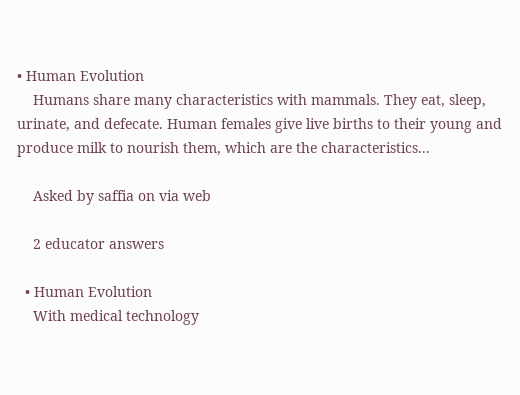• Human Evolution
    Humans share many characteristics with mammals. They eat, sleep, urinate, and defecate. Human females give live births to their young and produce milk to nourish them, which are the characteristics...

    Asked by saffia on via web

    2 educator answers

  • Human Evolution
    With medical technology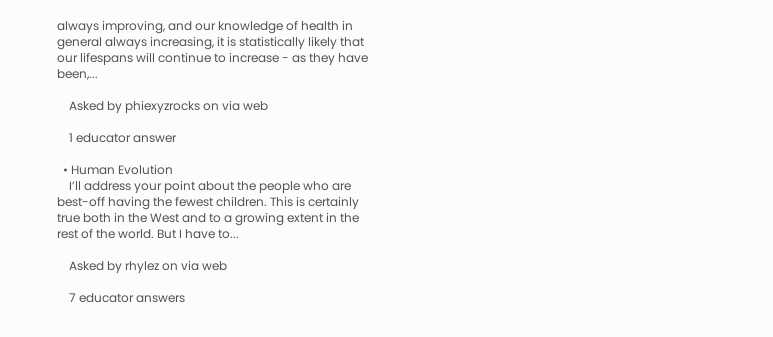always improving, and our knowledge of health in general always increasing, it is statistically likely that our lifespans will continue to increase - as they have been,...

    Asked by phiexyzrocks on via web

    1 educator answer

  • Human Evolution
    I’ll address your point about the people who are best-off having the fewest children. This is certainly true both in the West and to a growing extent in the rest of the world. But I have to...

    Asked by rhylez on via web

    7 educator answers